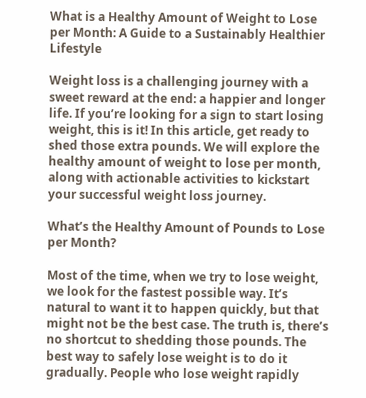What is a Healthy Amount of Weight to Lose per Month: A Guide to a Sustainably Healthier Lifestyle

Weight loss is a challenging journey with a sweet reward at the end: a happier and longer life. If you’re looking for a sign to start losing weight, this is it! In this article, get ready to shed those extra pounds. We will explore the healthy amount of weight to lose per month, along with actionable activities to kickstart your successful weight loss journey.

What’s the Healthy Amount of Pounds to Lose per Month?

Most of the time, when we try to lose weight, we look for the fastest possible way. It’s natural to want it to happen quickly, but that might not be the best case. The truth is, there’s no shortcut to shedding those pounds. The best way to safely lose weight is to do it gradually. People who lose weight rapidly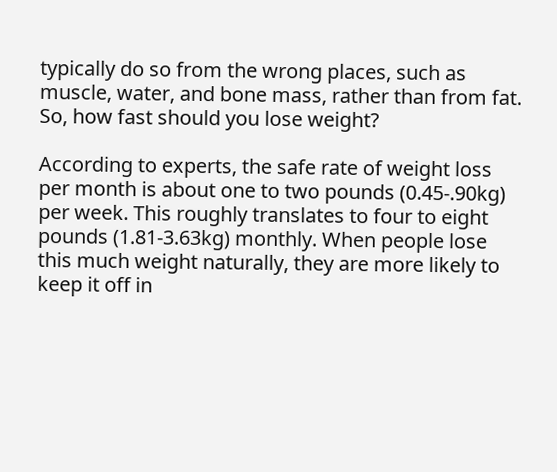typically do so from the wrong places, such as muscle, water, and bone mass, rather than from fat. So, how fast should you lose weight?

According to experts, the safe rate of weight loss per month is about one to two pounds (0.45-.90kg) per week. This roughly translates to four to eight pounds (1.81-3.63kg) monthly. When people lose this much weight naturally, they are more likely to keep it off in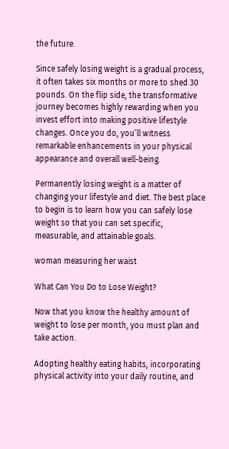the future.

Since safely losing weight is a gradual process, it often takes six months or more to shed 30 pounds. On the flip side, the transformative journey becomes highly rewarding when you invest effort into making positive lifestyle changes. Once you do, you’ll witness remarkable enhancements in your physical appearance and overall well-being.

Permanently losing weight is a matter of changing your lifestyle and diet. The best place to begin is to learn how you can safely lose weight so that you can set specific, measurable, and attainable goals.

woman measuring her waist

What Can You Do to Lose Weight?

Now that you know the healthy amount of weight to lose per month, you must plan and take action.

Adopting healthy eating habits, incorporating physical activity into your daily routine, and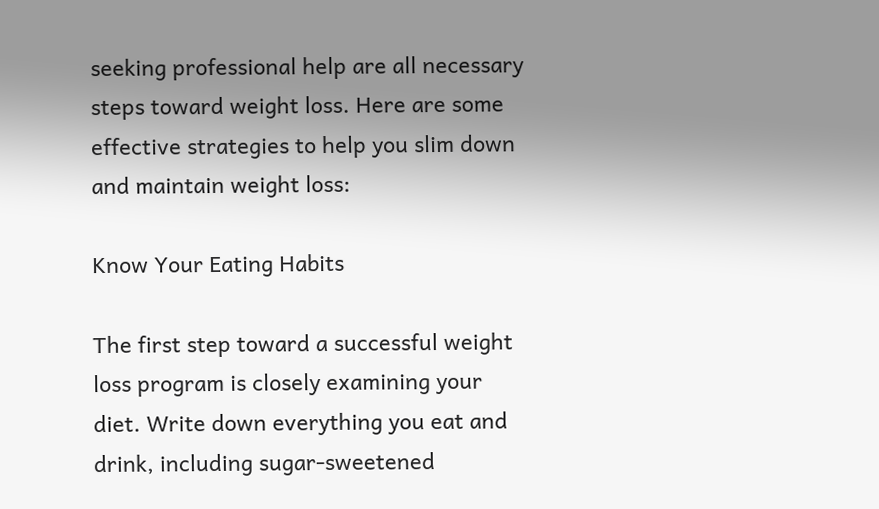seeking professional help are all necessary steps toward weight loss. Here are some effective strategies to help you slim down and maintain weight loss:

Know Your Eating Habits

The first step toward a successful weight loss program is closely examining your diet. Write down everything you eat and drink, including sugar-sweetened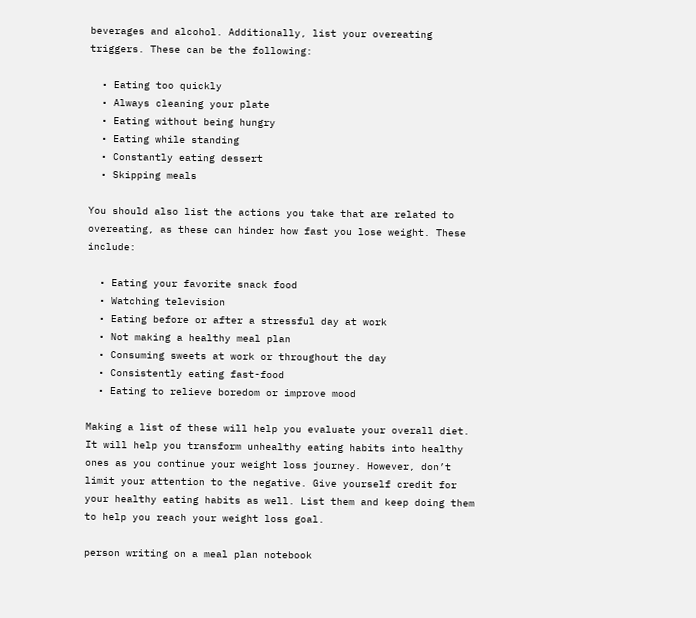beverages and alcohol. Additionally, list your overeating triggers. These can be the following:

  • Eating too quickly
  • Always cleaning your plate
  • Eating without being hungry
  • Eating while standing
  • Constantly eating dessert
  • Skipping meals

You should also list the actions you take that are related to overeating, as these can hinder how fast you lose weight. These include:

  • Eating your favorite snack food
  • Watching television
  • Eating before or after a stressful day at work
  • Not making a healthy meal plan
  • Consuming sweets at work or throughout the day
  • Consistently eating fast-food
  • Eating to relieve boredom or improve mood

Making a list of these will help you evaluate your overall diet. It will help you transform unhealthy eating habits into healthy ones as you continue your weight loss journey. However, don’t limit your attention to the negative. Give yourself credit for your healthy eating habits as well. List them and keep doing them to help you reach your weight loss goal.

person writing on a meal plan notebook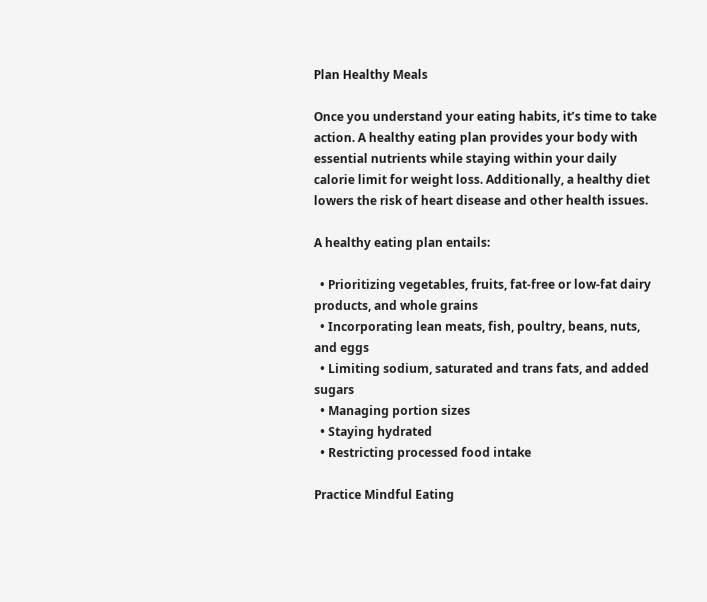Plan Healthy Meals

Once you understand your eating habits, it’s time to take action. A healthy eating plan provides your body with essential nutrients while staying within your daily calorie limit for weight loss. Additionally, a healthy diet lowers the risk of heart disease and other health issues.

A healthy eating plan entails:

  • Prioritizing vegetables, fruits, fat-free or low-fat dairy products, and whole grains
  • Incorporating lean meats, fish, poultry, beans, nuts, and eggs
  • Limiting sodium, saturated and trans fats, and added sugars
  • Managing portion sizes
  • Staying hydrated
  • Restricting processed food intake

Practice Mindful Eating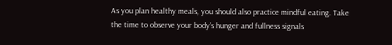As you plan healthy meals, you should also practice mindful eating. Take the time to observe your body’s hunger and fullness signals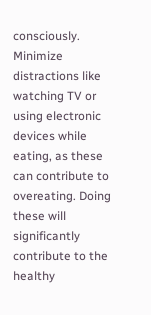consciously. Minimize distractions like watching TV or using electronic devices while eating, as these can contribute to overeating. Doing these will significantly contribute to the healthy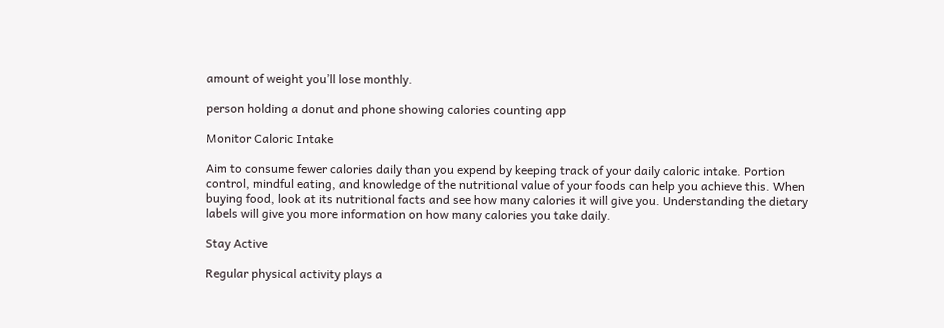amount of weight you’ll lose monthly.

person holding a donut and phone showing calories counting app

Monitor Caloric Intake

Aim to consume fewer calories daily than you expend by keeping track of your daily caloric intake. Portion control, mindful eating, and knowledge of the nutritional value of your foods can help you achieve this. When buying food, look at its nutritional facts and see how many calories it will give you. Understanding the dietary labels will give you more information on how many calories you take daily.

Stay Active

Regular physical activity plays a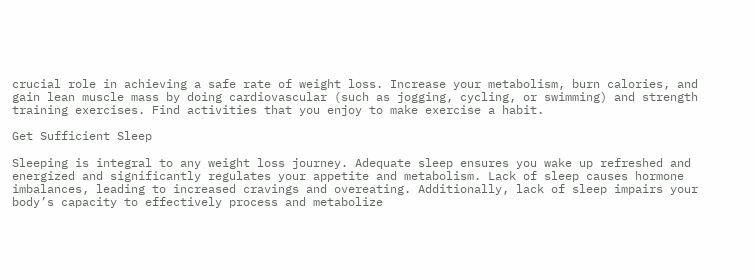crucial role in achieving a safe rate of weight loss. Increase your metabolism, burn calories, and gain lean muscle mass by doing cardiovascular (such as jogging, cycling, or swimming) and strength training exercises. Find activities that you enjoy to make exercise a habit.

Get Sufficient Sleep

Sleeping is integral to any weight loss journey. Adequate sleep ensures you wake up refreshed and energized and significantly regulates your appetite and metabolism. Lack of sleep causes hormone imbalances, leading to increased cravings and overeating. Additionally, lack of sleep impairs your body’s capacity to effectively process and metabolize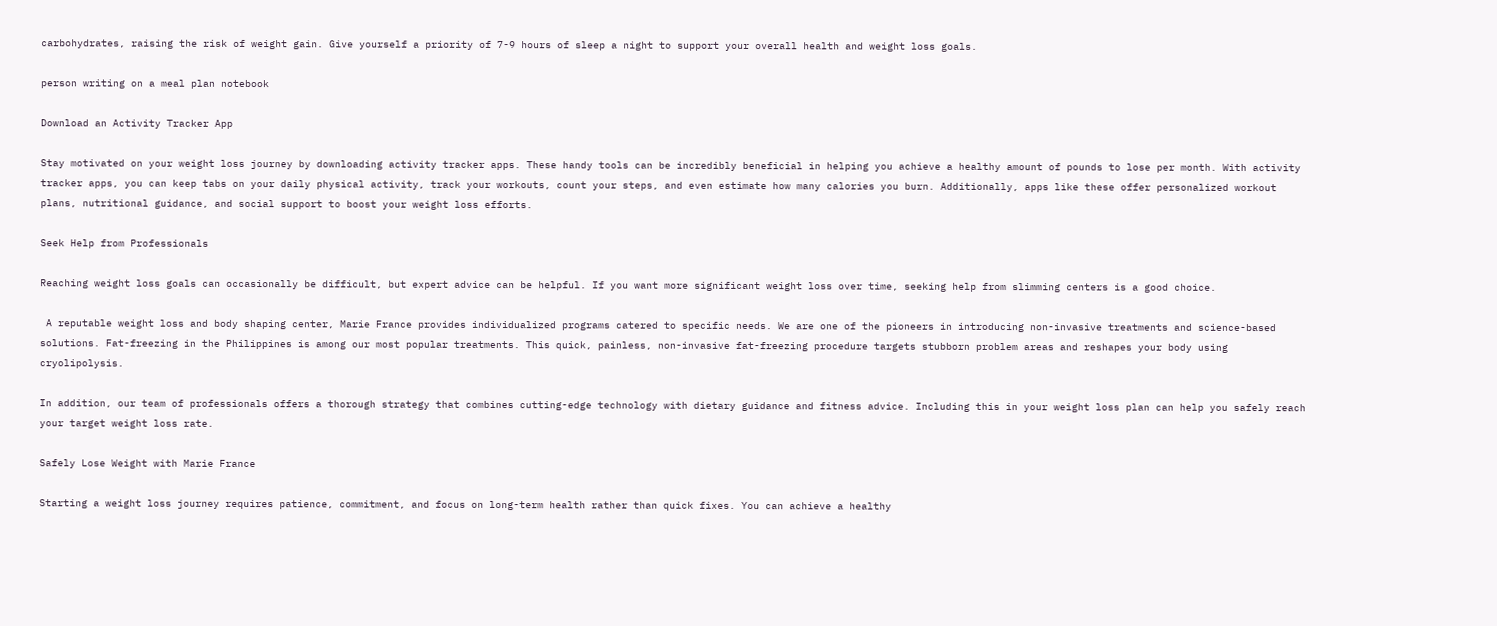carbohydrates, raising the risk of weight gain. Give yourself a priority of 7-9 hours of sleep a night to support your overall health and weight loss goals.

person writing on a meal plan notebook

Download an Activity Tracker App

Stay motivated on your weight loss journey by downloading activity tracker apps. These handy tools can be incredibly beneficial in helping you achieve a healthy amount of pounds to lose per month. With activity tracker apps, you can keep tabs on your daily physical activity, track your workouts, count your steps, and even estimate how many calories you burn. Additionally, apps like these offer personalized workout plans, nutritional guidance, and social support to boost your weight loss efforts.

Seek Help from Professionals

Reaching weight loss goals can occasionally be difficult, but expert advice can be helpful. If you want more significant weight loss over time, seeking help from slimming centers is a good choice.

 A reputable weight loss and body shaping center, Marie France provides individualized programs catered to specific needs. We are one of the pioneers in introducing non-invasive treatments and science-based solutions. Fat-freezing in the Philippines is among our most popular treatments. This quick, painless, non-invasive fat-freezing procedure targets stubborn problem areas and reshapes your body using cryolipolysis.

In addition, our team of professionals offers a thorough strategy that combines cutting-edge technology with dietary guidance and fitness advice. Including this in your weight loss plan can help you safely reach your target weight loss rate.

Safely Lose Weight with Marie France

Starting a weight loss journey requires patience, commitment, and focus on long-term health rather than quick fixes. You can achieve a healthy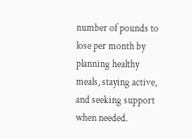number of pounds to lose per month by planning healthy meals, staying active, and seeking support when needed.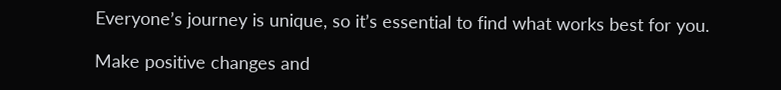Everyone’s journey is unique, so it’s essential to find what works best for you.

Make positive changes and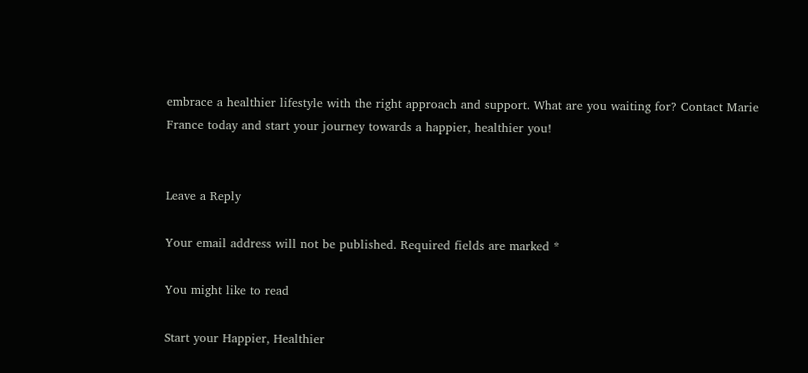embrace a healthier lifestyle with the right approach and support. What are you waiting for? Contact Marie France today and start your journey towards a happier, healthier you!


Leave a Reply

Your email address will not be published. Required fields are marked *

You might like to read

Start your Happier, Healthier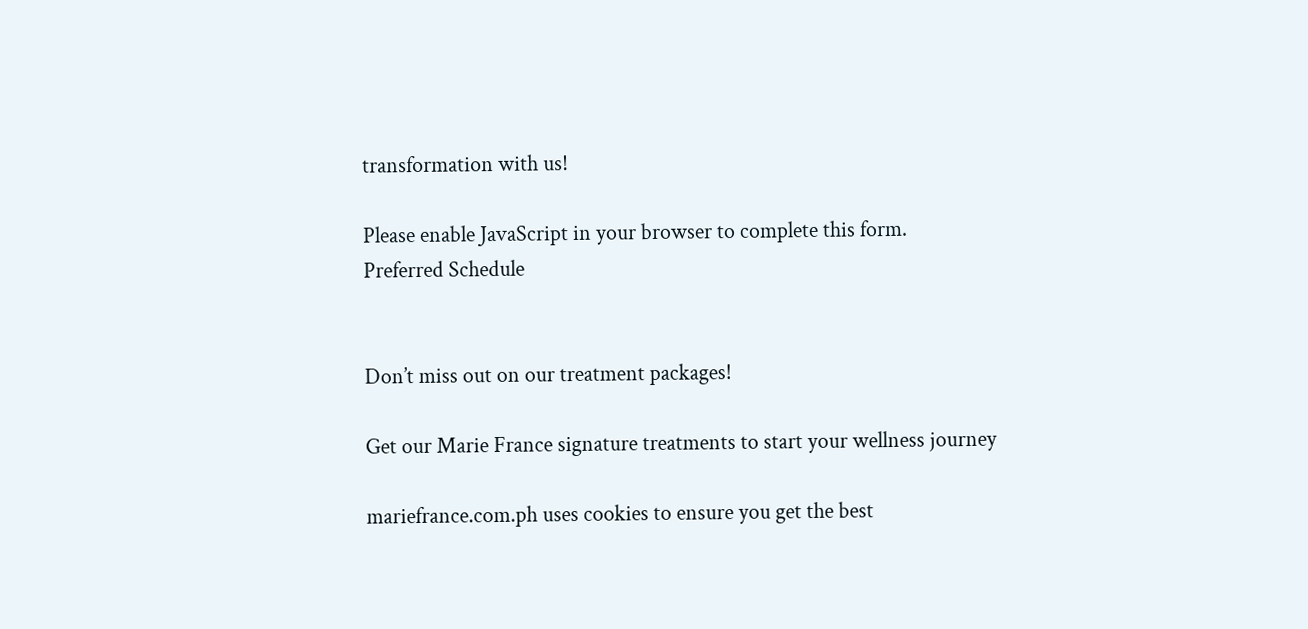transformation with us!

Please enable JavaScript in your browser to complete this form.
Preferred Schedule


Don’t miss out on our treatment packages!

Get our Marie France signature treatments to start your wellness journey

mariefrance.com.ph uses cookies to ensure you get the best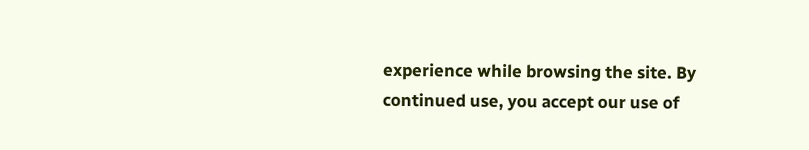experience while browsing the site. By continued use, you accept our use of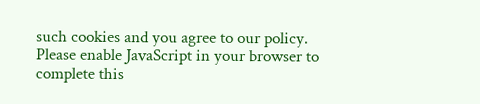such cookies and you agree to our policy.
Please enable JavaScript in your browser to complete this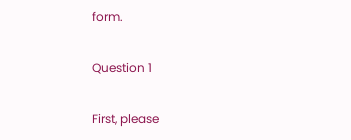form.

Question 1

First, please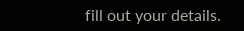fill out your details.